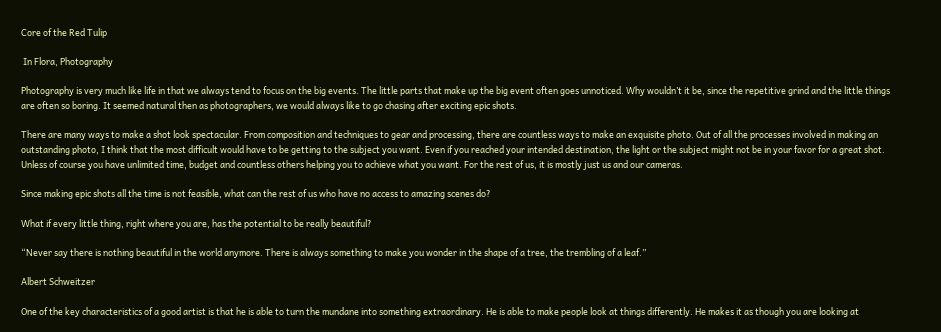Core of the Red Tulip

 In Flora, Photography

Photography is very much like life in that we always tend to focus on the big events. The little parts that make up the big event often goes unnoticed. Why wouldn’t it be, since the repetitive grind and the little things are often so boring. It seemed natural then as photographers, we would always like to go chasing after exciting epic shots.

There are many ways to make a shot look spectacular. From composition and techniques to gear and processing, there are countless ways to make an exquisite photo. Out of all the processes involved in making an outstanding photo, I think that the most difficult would have to be getting to the subject you want. Even if you reached your intended destination, the light or the subject might not be in your favor for a great shot. Unless of course you have unlimited time, budget and countless others helping you to achieve what you want. For the rest of us, it is mostly just us and our cameras.

Since making epic shots all the time is not feasible, what can the rest of us who have no access to amazing scenes do?

What if every little thing, right where you are, has the potential to be really beautiful?

“Never say there is nothing beautiful in the world anymore. There is always something to make you wonder in the shape of a tree, the trembling of a leaf.”

Albert Schweitzer

One of the key characteristics of a good artist is that he is able to turn the mundane into something extraordinary. He is able to make people look at things differently. He makes it as though you are looking at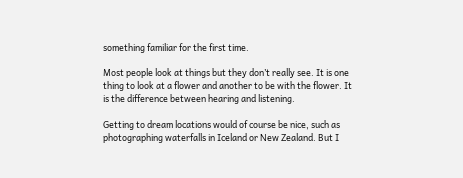something familiar for the first time.

Most people look at things but they don’t really see. It is one thing to look at a flower and another to be with the flower. It is the difference between hearing and listening.

Getting to dream locations would of course be nice, such as photographing waterfalls in Iceland or New Zealand. But I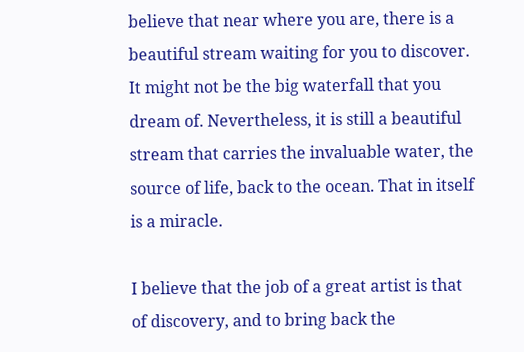believe that near where you are, there is a beautiful stream waiting for you to discover. It might not be the big waterfall that you dream of. Nevertheless, it is still a beautiful stream that carries the invaluable water, the source of life, back to the ocean. That in itself is a miracle.

I believe that the job of a great artist is that of discovery, and to bring back the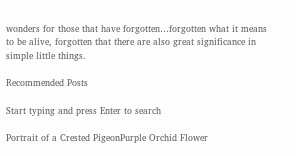wonders for those that have forgotten…forgotten what it means to be alive, forgotten that there are also great significance in simple little things.

Recommended Posts

Start typing and press Enter to search

Portrait of a Crested PigeonPurple Orchid Flower